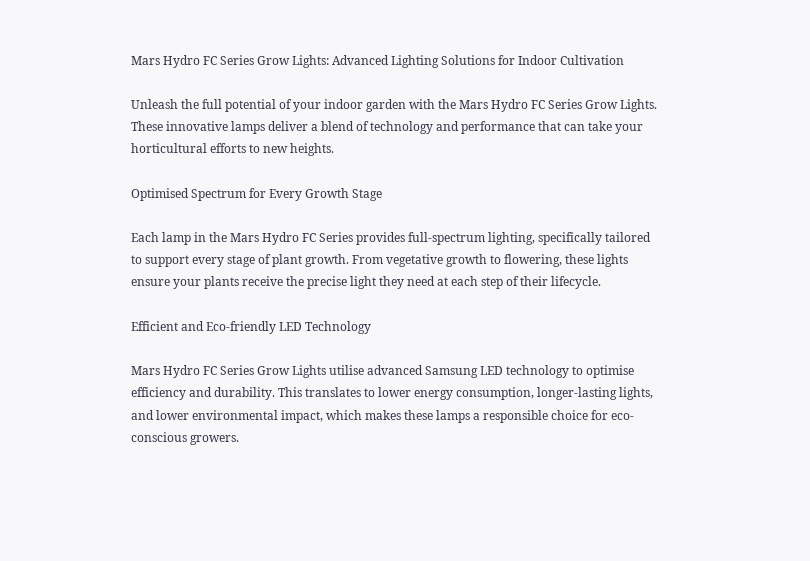Mars Hydro FC Series Grow Lights: Advanced Lighting Solutions for Indoor Cultivation

Unleash the full potential of your indoor garden with the Mars Hydro FC Series Grow Lights. These innovative lamps deliver a blend of technology and performance that can take your horticultural efforts to new heights.

Optimised Spectrum for Every Growth Stage

Each lamp in the Mars Hydro FC Series provides full-spectrum lighting, specifically tailored to support every stage of plant growth. From vegetative growth to flowering, these lights ensure your plants receive the precise light they need at each step of their lifecycle.

Efficient and Eco-friendly LED Technology

Mars Hydro FC Series Grow Lights utilise advanced Samsung LED technology to optimise efficiency and durability. This translates to lower energy consumption, longer-lasting lights, and lower environmental impact, which makes these lamps a responsible choice for eco-conscious growers.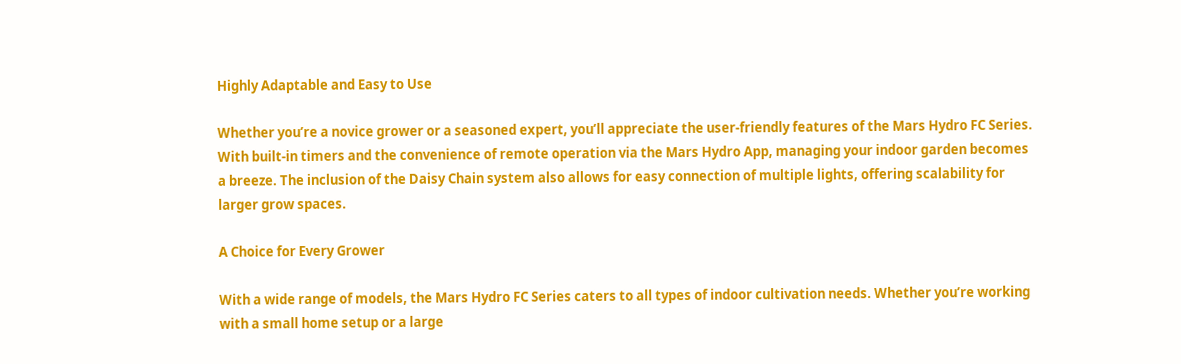Highly Adaptable and Easy to Use

Whether you’re a novice grower or a seasoned expert, you’ll appreciate the user-friendly features of the Mars Hydro FC Series. With built-in timers and the convenience of remote operation via the Mars Hydro App, managing your indoor garden becomes a breeze. The inclusion of the Daisy Chain system also allows for easy connection of multiple lights, offering scalability for larger grow spaces.

A Choice for Every Grower

With a wide range of models, the Mars Hydro FC Series caters to all types of indoor cultivation needs. Whether you’re working with a small home setup or a large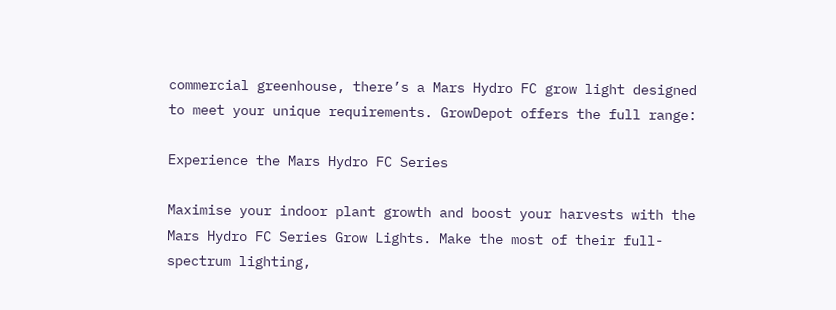commercial greenhouse, there’s a Mars Hydro FC grow light designed to meet your unique requirements. GrowDepot offers the full range:

Experience the Mars Hydro FC Series

Maximise your indoor plant growth and boost your harvests with the Mars Hydro FC Series Grow Lights. Make the most of their full-spectrum lighting,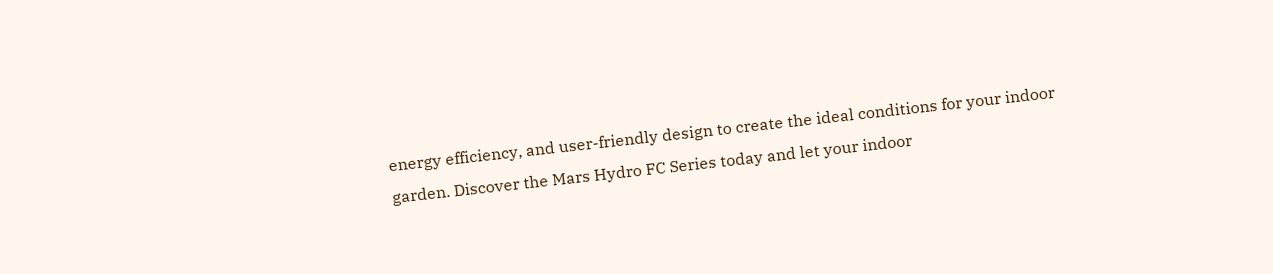energy efficiency, and user-friendly design to create the ideal conditions for your indoor garden. Discover the Mars Hydro FC Series today and let your indoor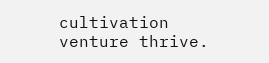cultivation venture thrive.